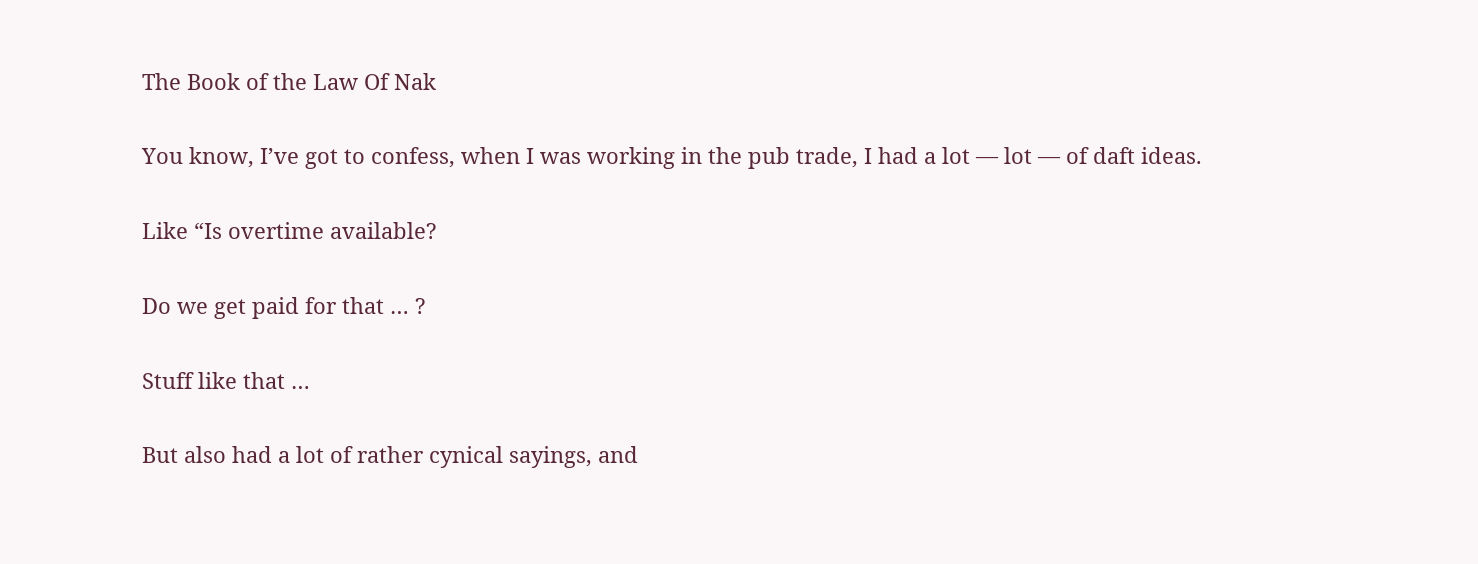The Book of the Law Of Nak

You know, I’ve got to confess, when I was working in the pub trade, I had a lot — lot — of daft ideas.

Like “Is overtime available?

Do we get paid for that … ?

Stuff like that …

But also had a lot of rather cynical sayings, and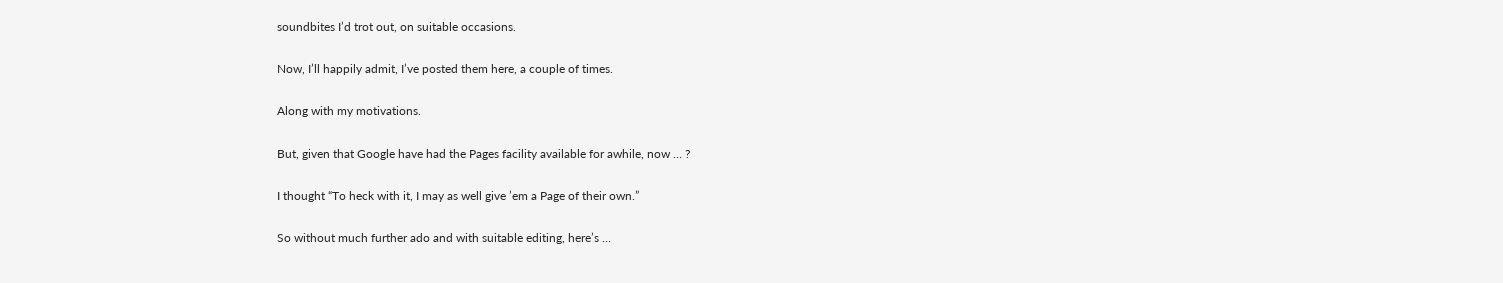soundbites I’d trot out, on suitable occasions.

Now, I’ll happily admit, I’ve posted them here, a couple of times.

Along with my motivations.

But, given that Google have had the Pages facility available for awhile, now … ?

I thought “To heck with it, I may as well give ’em a Page of their own.”

So without much further ado and with suitable editing, here’s …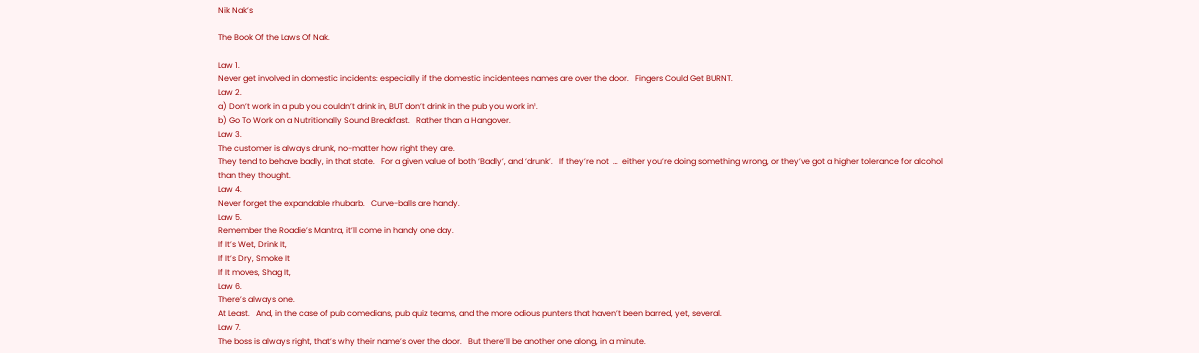Nik Nak’s

The Book Of the Laws Of Nak.

Law 1.
Never get involved in domestic incidents: especially if the domestic incidentees names are over the door.   Fingers Could Get BURNT.
Law 2.
a) Don’t work in a pub you couldn’t drink in, BUT don’t drink in the pub you work in¹.
b) Go To Work on a Nutritionally Sound Breakfast.   Rather than a Hangover.
Law 3.
The customer is always drunk, no-matter how right they are.
They tend to behave badly, in that state.   For a given value of both ‘Badly’, and ‘drunk’.   If they’re not  …  either you’re doing something wrong, or they’ve got a higher tolerance for alcohol than they thought.
Law 4.
Never forget the expandable rhubarb.   Curve-balls are handy.
Law 5.
Remember the Roadie’s Mantra, it’ll come in handy one day.
If It’s Wet, Drink It,
If It’s Dry, Smoke It
If It moves, Shag It,
Law 6.
There’s always one.
At Least.   And, in the case of pub comedians, pub quiz teams, and the more odious punters that haven’t been barred, yet, several.
Law 7.
The boss is always right, that’s why their name’s over the door.   But there’ll be another one along, in a minute.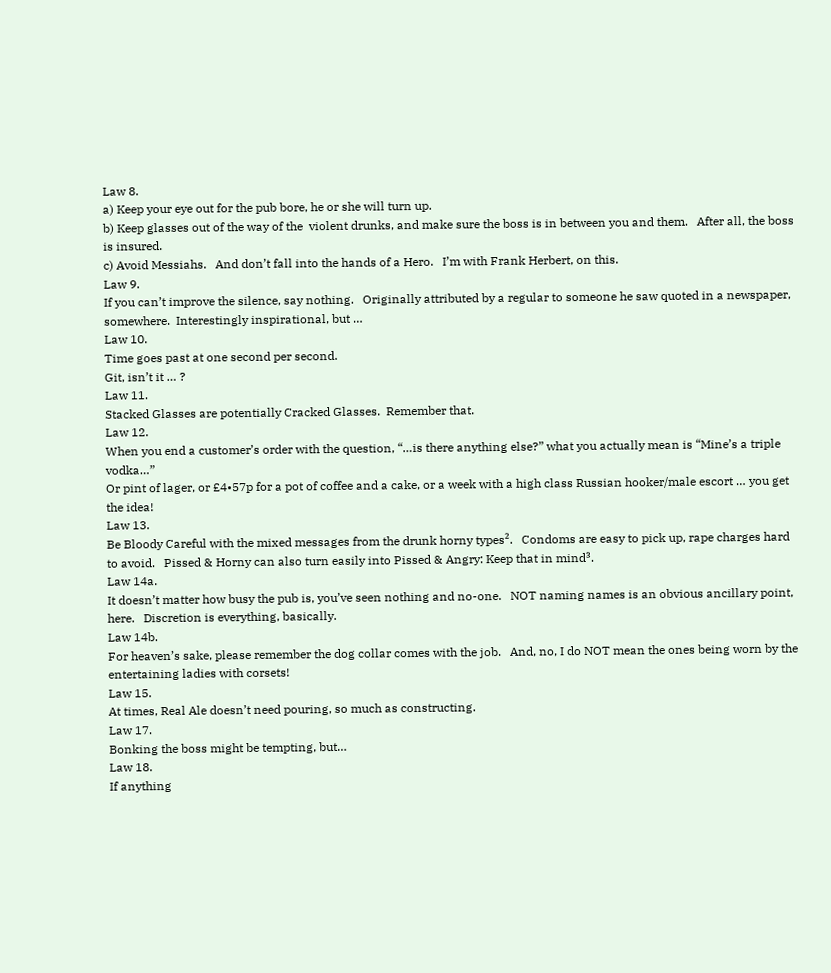Law 8.
a) Keep your eye out for the pub bore, he or she will turn up.
b) Keep glasses out of the way of the  violent drunks, and make sure the boss is in between you and them.   After all, the boss is insured.
c) Avoid Messiahs.   And don’t fall into the hands of a Hero.   I’m with Frank Herbert, on this.
Law 9.
If you can’t improve the silence, say nothing.   Originally attributed by a regular to someone he saw quoted in a newspaper, somewhere.  Interestingly inspirational, but …
Law 10.
Time goes past at one second per second.
Git, isn’t it … ?
Law 11.
Stacked Glasses are potentially Cracked Glasses.  Remember that.
Law 12.
When you end a customer’s order with the question, “…is there anything else?” what you actually mean is “Mine’s a triple vodka…”
Or pint of lager, or £4•57p for a pot of coffee and a cake, or a week with a high class Russian hooker/male escort … you get the idea!
Law 13.
Be Bloody Careful with the mixed messages from the drunk horny types².   Condoms are easy to pick up, rape charges hard to avoid.   Pissed & Horny can also turn easily into Pissed & Angry: Keep that in mind³.
Law 14a.
It doesn’t matter how busy the pub is, you’ve seen nothing and no-one.   NOT naming names is an obvious ancillary point, here.   Discretion is everything, basically.
Law 14b.
For heaven’s sake, please remember the dog collar comes with the job.   And, no, I do NOT mean the ones being worn by the entertaining ladies with corsets!
Law 15.
At times, Real Ale doesn’t need pouring, so much as constructing.
Law 17.
Bonking the boss might be tempting, but…
Law 18.
If anything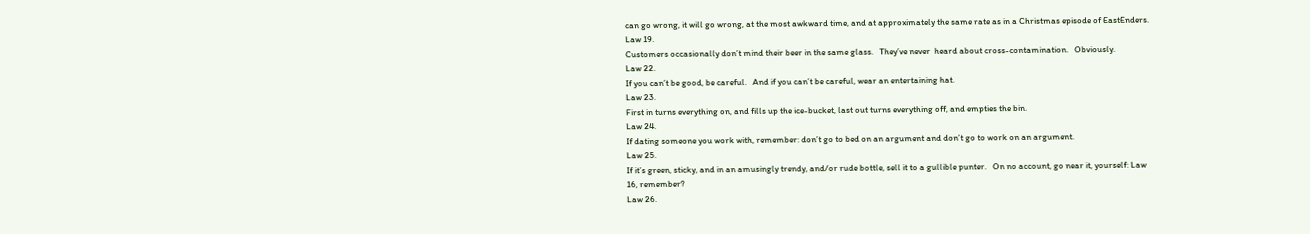can go wrong, it will go wrong, at the most awkward time, and at approximately the same rate as in a Christmas episode of EastEnders.
Law 19.
Customers occasionally don’t mind their beer in the same glass.   They’ve never  heard about cross-contamination.   Obviously.
Law 22.
If you can’t be good, be careful.   And if you can’t be careful, wear an entertaining hat.
Law 23.
First in turns everything on, and fills up the ice-bucket, last out turns everything off, and empties the bin.
Law 24.
If dating someone you work with, remember: don’t go to bed on an argument and don’t go to work on an argument.
Law 25.
If it’s green, sticky, and in an amusingly trendy, and/or rude bottle, sell it to a gullible punter.   On no account, go near it, yourself: Law 16, remember?
Law 26.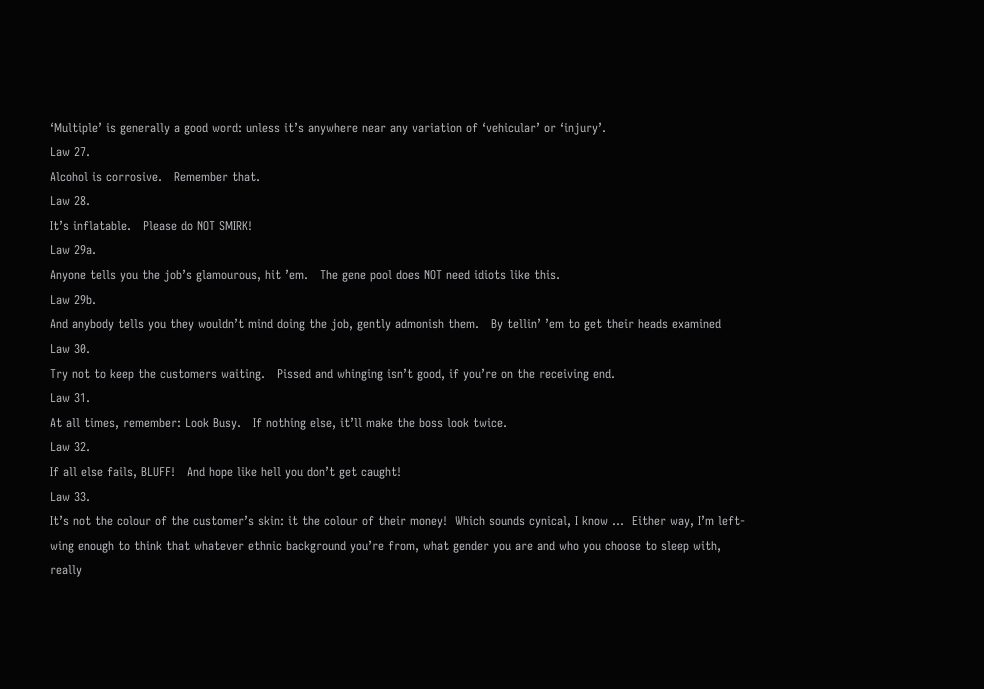‘Multiple’ is generally a good word: unless it’s anywhere near any variation of ‘vehicular’ or ‘injury’.
Law 27.
Alcohol is corrosive.   Remember that.
Law 28.
It’s inflatable.   Please do NOT SMIRK!
Law 29a.
Anyone tells you the job’s glamourous, hit ’em.   The gene pool does NOT need idiots like this.
Law 29b.
And anybody tells you they wouldn’t mind doing the job, gently admonish them.   By tellin’ ’em to get their heads examined
Law 30.
Try not to keep the customers waiting.   Pissed and whinging isn’t good, if you’re on the receiving end.
Law 31.
At all times, remember: Look Busy.   If nothing else, it’ll make the boss look twice.
Law 32.
If all else fails, BLUFF!   And hope like hell you don’t get caught!
Law 33.
It’s not the colour of the customer’s skin: it the colour of their money!  Which sounds cynical, I know …  Either way, I’m left-wing enough to think that whatever ethnic background you’re from, what gender you are and who you choose to sleep with, really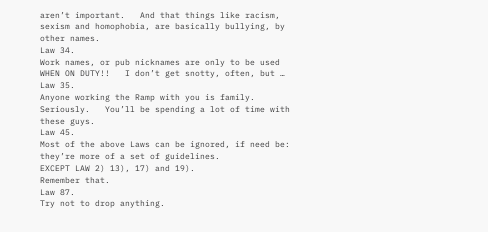aren’t important.   And that things like racism, sexism and homophobia, are basically bullying, by other names.
Law 34.
Work names, or pub nicknames are only to be used WHEN ON DUTY!!   I don’t get snotty, often, but …
Law 35.
Anyone working the Ramp with you is family.   Seriously.   You’ll be spending a lot of time with these guys.
Law 45.
Most of the above Laws can be ignored, if need be: they’re more of a set of guidelines.
EXCEPT LAW 2) 13), 17) and 19).
Remember that.
Law 87.
Try not to drop anything.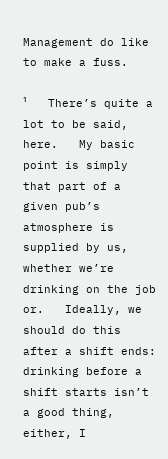Management do like to make a fuss.

¹   There’s quite a lot to be said, here.   My basic point is simply that part of a given pub’s atmosphere is supplied by us, whether we’re drinking on the job or.   Ideally, we should do this after a shift ends: drinking before a shift starts isn’t a good thing, either, I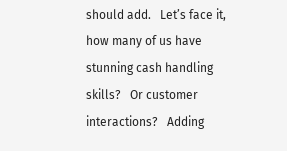should add.   Let’s face it, how many of us have stunning cash handling skills?   Or customer interactions?   Adding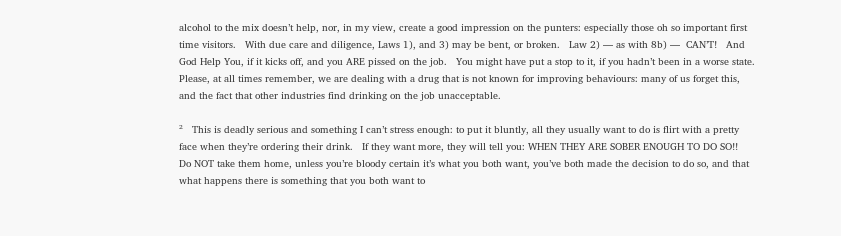alcohol to the mix doesn’t help, nor, in my view, create a good impression on the punters: especially those oh so important first time visitors.   With due care and diligence, Laws 1), and 3) may be bent, or broken.   Law 2) — as with 8b) —  CAN’T!   And God Help You, if it kicks off, and you ARE pissed on the job.   You might have put a stop to it, if you hadn’t been in a worse state.   Please, at all times remember, we are dealing with a drug that is not known for improving behaviours: many of us forget this, and the fact that other industries find drinking on the job unacceptable.

²   This is deadly serious and something I can’t stress enough: to put it bluntly, all they usually want to do is flirt with a pretty face when they’re ordering their drink.   If they want more, they will tell you: WHEN THEY ARE SOBER ENOUGH TO DO SO!!   Do NOT take them home, unless you’re bloody certain it’s what you both want, you’ve both made the decision to do so, and that what happens there is something that you both want to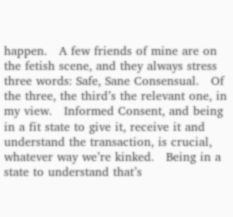happen.   A few friends of mine are on the fetish scene, and they always stress three words: Safe, Sane Consensual.   Of the three, the third’s the relevant one, in my view.   Informed Consent, and being in a fit state to give it, receive it and understand the transaction, is crucial, whatever way we’re kinked.   Being in a state to understand that’s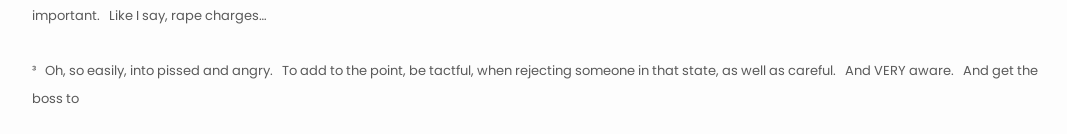important.   Like I say, rape charges…

³   Oh, so easily, into pissed and angry.   To add to the point, be tactful, when rejecting someone in that state, as well as careful.   And VERY aware.   And get the boss to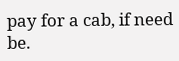pay for a cab, if need be.